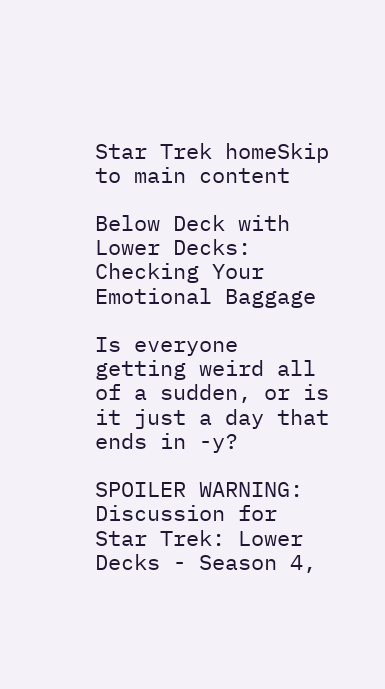Star Trek homeSkip to main content

Below Deck with Lower Decks: Checking Your Emotional Baggage

Is everyone getting weird all of a sudden, or is it just a day that ends in -y?

SPOILER WARNING: Discussion for Star Trek: Lower Decks - Season 4,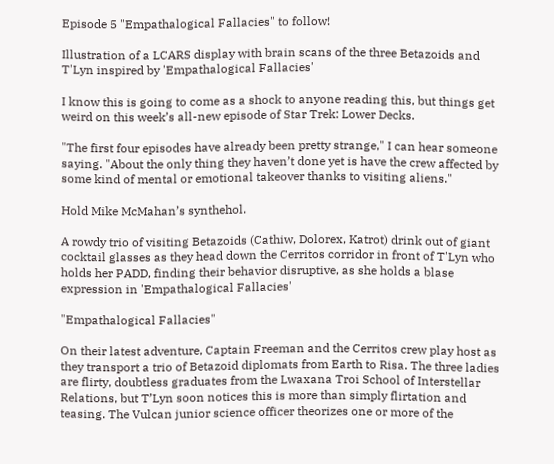Episode 5 "Empathalogical Fallacies" to follow!

Illustration of a LCARS display with brain scans of the three Betazoids and T'Lyn inspired by 'Empathalogical Fallacies'

I know this is going to come as a shock to anyone reading this, but things get weird on this week’s all-new episode of Star Trek: Lower Decks.

"The first four episodes have already been pretty strange," I can hear someone saying. "About the only thing they haven’t done yet is have the crew affected by some kind of mental or emotional takeover thanks to visiting aliens."

Hold Mike McMahan’s synthehol.

A rowdy trio of visiting Betazoids (Cathiw, Dolorex, Katrot) drink out of giant cocktail glasses as they head down the Cerritos corridor in front of T'Lyn who holds her PADD, finding their behavior disruptive, as she holds a blase expression in 'Empathalogical Fallacies'

"Empathalogical Fallacies"

On their latest adventure, Captain Freeman and the Cerritos crew play host as they transport a trio of Betazoid diplomats from Earth to Risa. The three ladies are flirty, doubtless graduates from the Lwaxana Troi School of Interstellar Relations, but T’Lyn soon notices this is more than simply flirtation and teasing. The Vulcan junior science officer theorizes one or more of the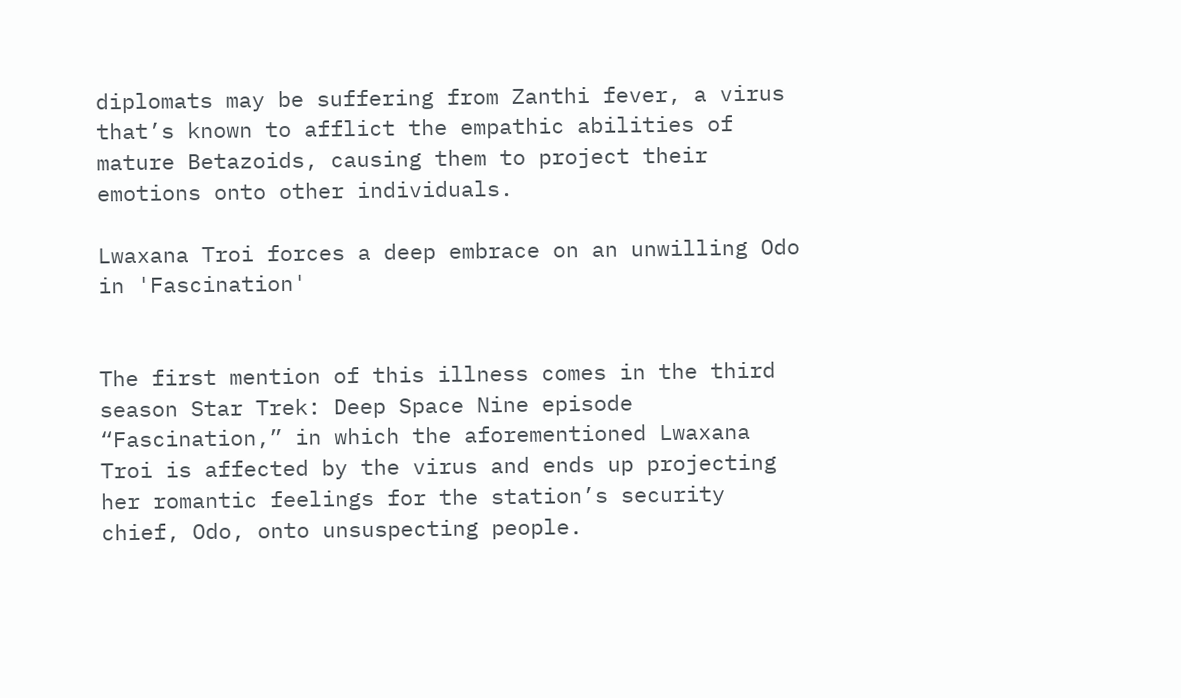diplomats may be suffering from Zanthi fever, a virus that’s known to afflict the empathic abilities of mature Betazoids, causing them to project their emotions onto other individuals.

Lwaxana Troi forces a deep embrace on an unwilling Odo in 'Fascination'


The first mention of this illness comes in the third season Star Trek: Deep Space Nine episode “Fascination,” in which the aforementioned Lwaxana Troi is affected by the virus and ends up projecting her romantic feelings for the station’s security chief, Odo, onto unsuspecting people.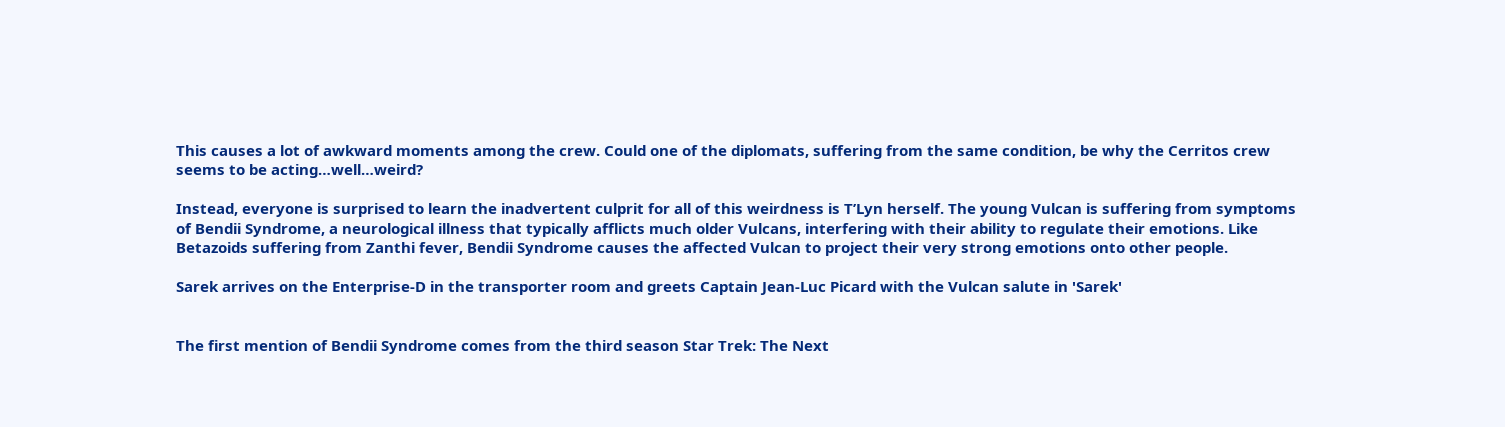This causes a lot of awkward moments among the crew. Could one of the diplomats, suffering from the same condition, be why the Cerritos crew seems to be acting…well…weird?

Instead, everyone is surprised to learn the inadvertent culprit for all of this weirdness is T’Lyn herself. The young Vulcan is suffering from symptoms of Bendii Syndrome, a neurological illness that typically afflicts much older Vulcans, interfering with their ability to regulate their emotions. Like Betazoids suffering from Zanthi fever, Bendii Syndrome causes the affected Vulcan to project their very strong emotions onto other people.

Sarek arrives on the Enterprise-D in the transporter room and greets Captain Jean-Luc Picard with the Vulcan salute in 'Sarek'


The first mention of Bendii Syndrome comes from the third season Star Trek: The Next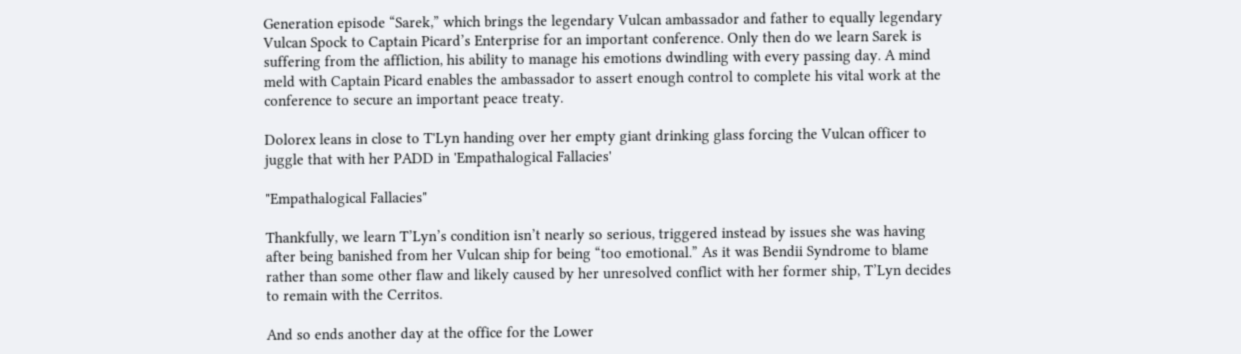Generation episode “Sarek,” which brings the legendary Vulcan ambassador and father to equally legendary Vulcan Spock to Captain Picard’s Enterprise for an important conference. Only then do we learn Sarek is suffering from the affliction, his ability to manage his emotions dwindling with every passing day. A mind meld with Captain Picard enables the ambassador to assert enough control to complete his vital work at the conference to secure an important peace treaty.

Dolorex leans in close to T'Lyn handing over her empty giant drinking glass forcing the Vulcan officer to juggle that with her PADD in 'Empathalogical Fallacies'

"Empathalogical Fallacies"

Thankfully, we learn T’Lyn’s condition isn’t nearly so serious, triggered instead by issues she was having after being banished from her Vulcan ship for being “too emotional.” As it was Bendii Syndrome to blame rather than some other flaw and likely caused by her unresolved conflict with her former ship, T’Lyn decides to remain with the Cerritos.

And so ends another day at the office for the Lower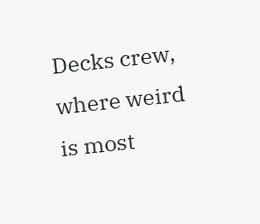Decks crew, where weird is most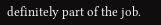definitely part of the job.